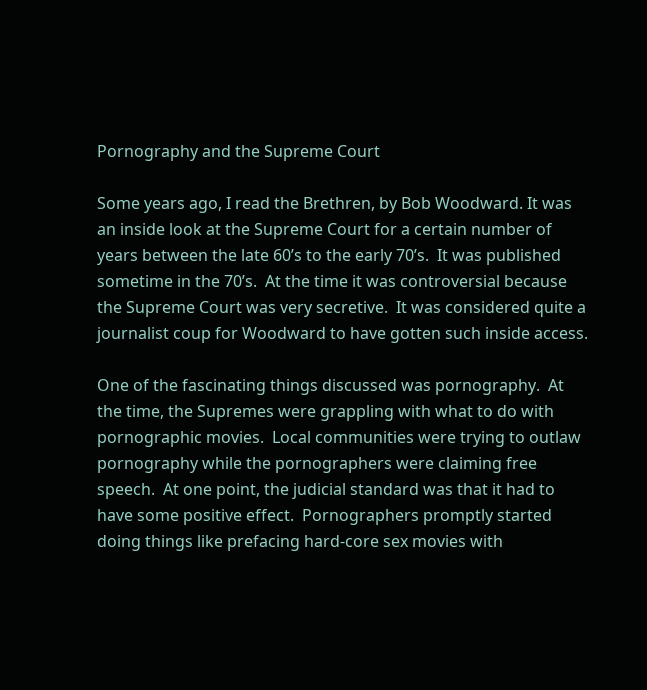Pornography and the Supreme Court

Some years ago, I read the Brethren, by Bob Woodward. It was an inside look at the Supreme Court for a certain number of years between the late 60’s to the early 70’s.  It was published sometime in the 70’s.  At the time it was controversial because the Supreme Court was very secretive.  It was considered quite a journalist coup for Woodward to have gotten such inside access.

One of the fascinating things discussed was pornography.  At the time, the Supremes were grappling with what to do with pornographic movies.  Local communities were trying to outlaw pornography while the pornographers were claiming free speech.  At one point, the judicial standard was that it had to have some positive effect.  Pornographers promptly started doing things like prefacing hard-core sex movies with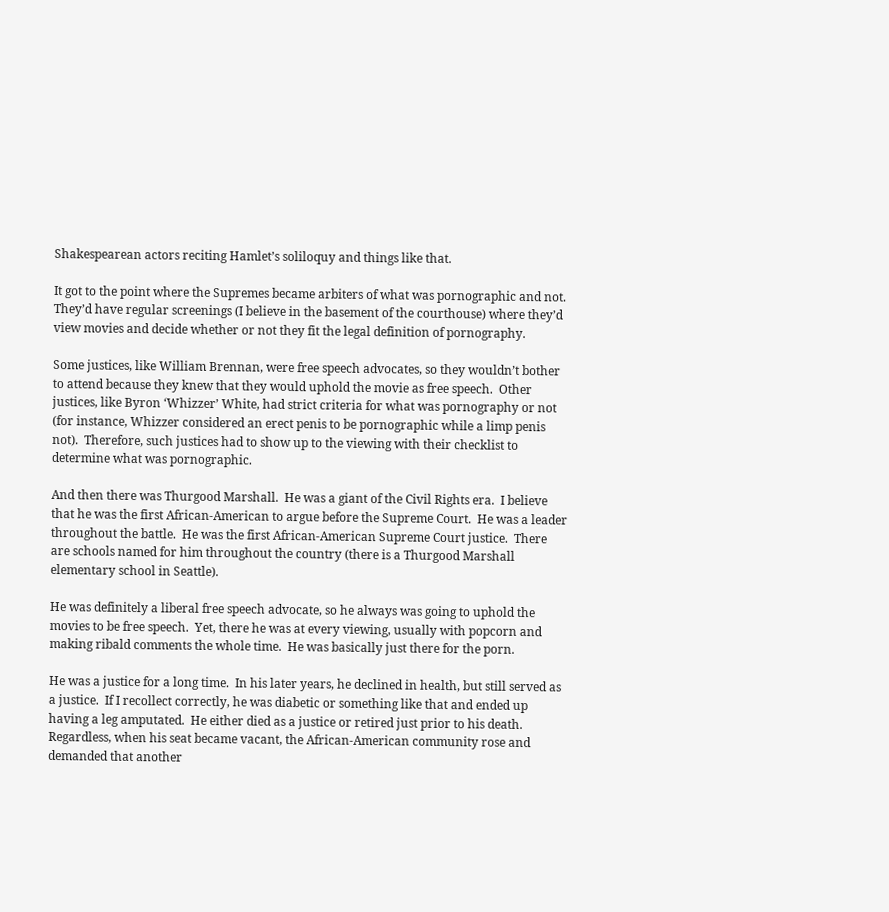Shakespearean actors reciting Hamlet’s soliloquy and things like that.

It got to the point where the Supremes became arbiters of what was pornographic and not.  They’d have regular screenings (I believe in the basement of the courthouse) where they’d view movies and decide whether or not they fit the legal definition of pornography.

Some justices, like William Brennan, were free speech advocates, so they wouldn’t bother to attend because they knew that they would uphold the movie as free speech.  Other justices, like Byron ‘Whizzer’ White, had strict criteria for what was pornography or not (for instance, Whizzer considered an erect penis to be pornographic while a limp penis not).  Therefore, such justices had to show up to the viewing with their checklist to determine what was pornographic.

And then there was Thurgood Marshall.  He was a giant of the Civil Rights era.  I believe that he was the first African-American to argue before the Supreme Court.  He was a leader throughout the battle.  He was the first African-American Supreme Court justice.  There are schools named for him throughout the country (there is a Thurgood Marshall elementary school in Seattle).

He was definitely a liberal free speech advocate, so he always was going to uphold the movies to be free speech.  Yet, there he was at every viewing, usually with popcorn and making ribald comments the whole time.  He was basically just there for the porn.

He was a justice for a long time.  In his later years, he declined in health, but still served as a justice.  If I recollect correctly, he was diabetic or something like that and ended up having a leg amputated.  He either died as a justice or retired just prior to his death.  Regardless, when his seat became vacant, the African-American community rose and demanded that another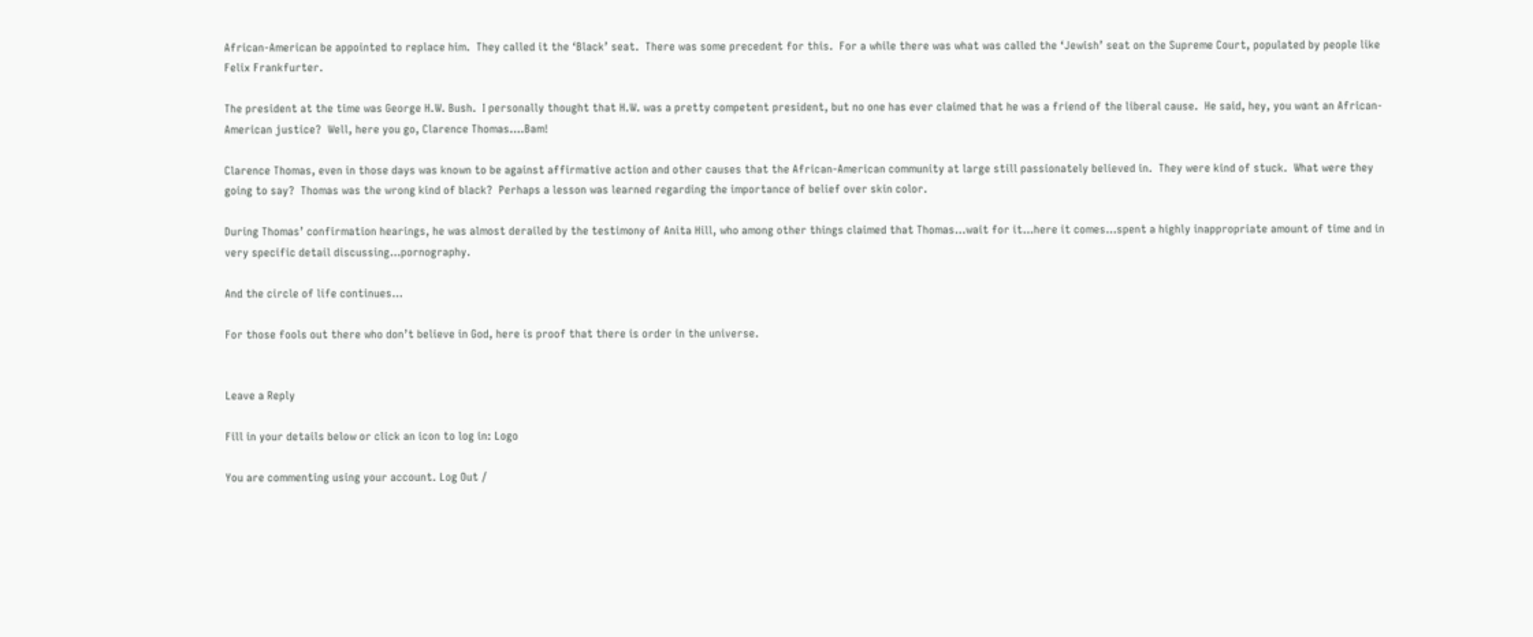African-American be appointed to replace him.  They called it the ‘Black’ seat.  There was some precedent for this.  For a while there was what was called the ‘Jewish’ seat on the Supreme Court, populated by people like Felix Frankfurter.

The president at the time was George H.W. Bush.  I personally thought that H.W. was a pretty competent president, but no one has ever claimed that he was a friend of the liberal cause.  He said, hey, you want an African-American justice?  Well, here you go, Clarence Thomas….Bam!

Clarence Thomas, even in those days was known to be against affirmative action and other causes that the African-American community at large still passionately believed in.  They were kind of stuck.  What were they going to say?  Thomas was the wrong kind of black?  Perhaps a lesson was learned regarding the importance of belief over skin color.

During Thomas’ confirmation hearings, he was almost derailed by the testimony of Anita Hill, who among other things claimed that Thomas…wait for it…here it comes…spent a highly inappropriate amount of time and in very specific detail discussing…pornography.

And the circle of life continues…

For those fools out there who don’t believe in God, here is proof that there is order in the universe.


Leave a Reply

Fill in your details below or click an icon to log in: Logo

You are commenting using your account. Log Out /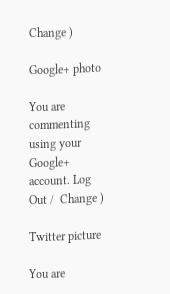Change )

Google+ photo

You are commenting using your Google+ account. Log Out /  Change )

Twitter picture

You are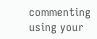commenting using your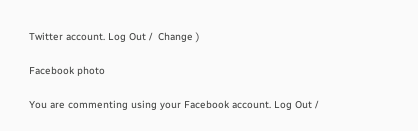Twitter account. Log Out /  Change )

Facebook photo

You are commenting using your Facebook account. Log Out /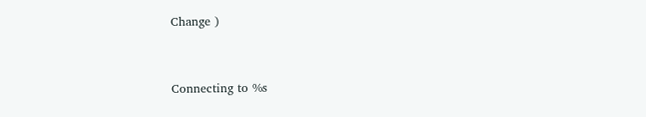Change )


Connecting to %s